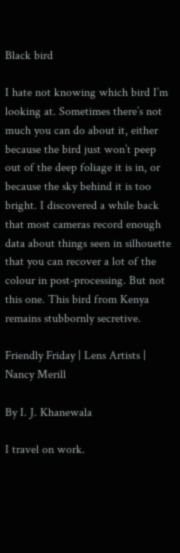Black bird

I hate not knowing which bird I’m looking at. Sometimes there’s not much you can do about it, either because the bird just won’t peep out of the deep foliage it is in, or because the sky behind it is too bright. I discovered a while back that most cameras record enough data about things seen in silhouette that you can recover a lot of the colour in post-processing. But not this one. This bird from Kenya remains stubbornly secretive.

Friendly Friday | Lens Artists | Nancy Merill

By I. J. Khanewala

I travel on work.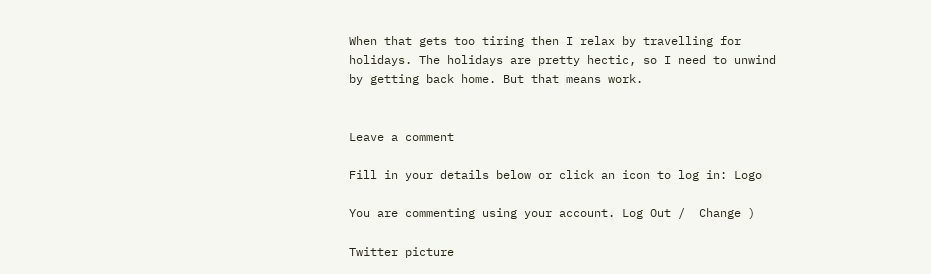When that gets too tiring then I relax by travelling for holidays. The holidays are pretty hectic, so I need to unwind by getting back home. But that means work.


Leave a comment

Fill in your details below or click an icon to log in: Logo

You are commenting using your account. Log Out /  Change )

Twitter picture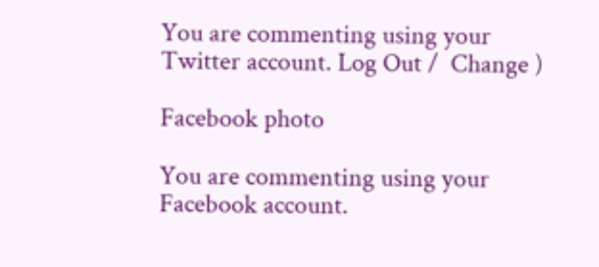You are commenting using your Twitter account. Log Out /  Change )

Facebook photo

You are commenting using your Facebook account.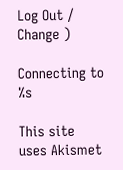Log Out /  Change )

Connecting to %s

This site uses Akismet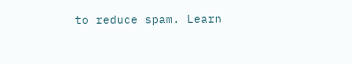to reduce spam. Learn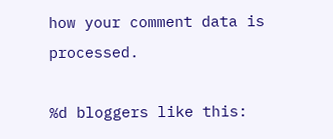how your comment data is processed.

%d bloggers like this: